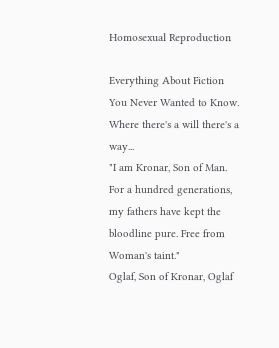Homosexual Reproduction

Everything About Fiction You Never Wanted to Know.
Where there's a will there's a way...
"I am Kronar, Son of Man. For a hundred generations, my fathers have kept the bloodline pure. Free from Woman's taint."
Oglaf, Son of Kronar, Oglaf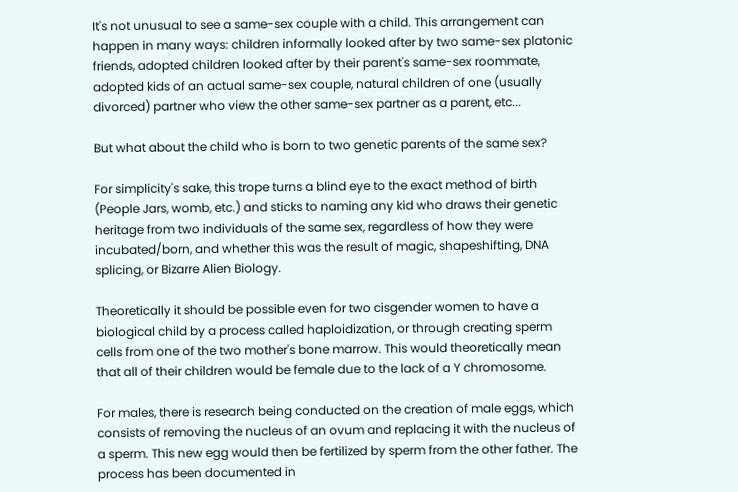It's not unusual to see a same-sex couple with a child. This arrangement can happen in many ways: children informally looked after by two same-sex platonic friends, adopted children looked after by their parent's same-sex roommate, adopted kids of an actual same-sex couple, natural children of one (usually divorced) partner who view the other same-sex partner as a parent, etc...

But what about the child who is born to two genetic parents of the same sex?

For simplicity's sake, this trope turns a blind eye to the exact method of birth (People Jars, womb, etc.) and sticks to naming any kid who draws their genetic heritage from two individuals of the same sex, regardless of how they were incubated/born, and whether this was the result of magic, shapeshifting, DNA splicing, or Bizarre Alien Biology.

Theoretically it should be possible even for two cisgender women to have a biological child by a process called haploidization, or through creating sperm cells from one of the two mother's bone marrow. This would theoretically mean that all of their children would be female due to the lack of a Y chromosome.

For males, there is research being conducted on the creation of male eggs, which consists of removing the nucleus of an ovum and replacing it with the nucleus of a sperm. This new egg would then be fertilized by sperm from the other father. The process has been documented in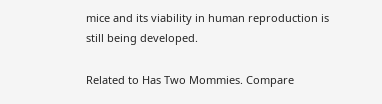mice and its viability in human reproduction is still being developed.

Related to Has Two Mommies. Compare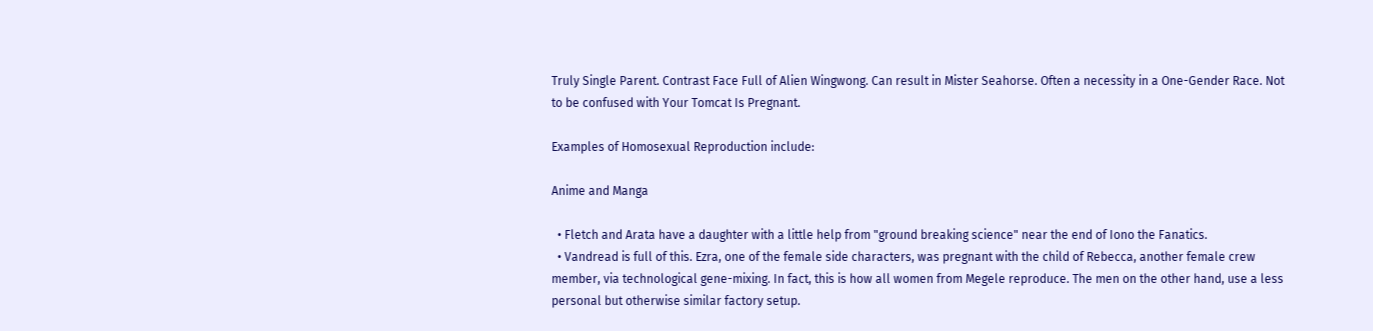Truly Single Parent. Contrast Face Full of Alien Wingwong. Can result in Mister Seahorse. Often a necessity in a One-Gender Race. Not to be confused with Your Tomcat Is Pregnant.

Examples of Homosexual Reproduction include:

Anime and Manga

  • Fletch and Arata have a daughter with a little help from "ground breaking science" near the end of Iono the Fanatics.
  • Vandread is full of this. Ezra, one of the female side characters, was pregnant with the child of Rebecca, another female crew member, via technological gene-mixing. In fact, this is how all women from Megele reproduce. The men on the other hand, use a less personal but otherwise similar factory setup.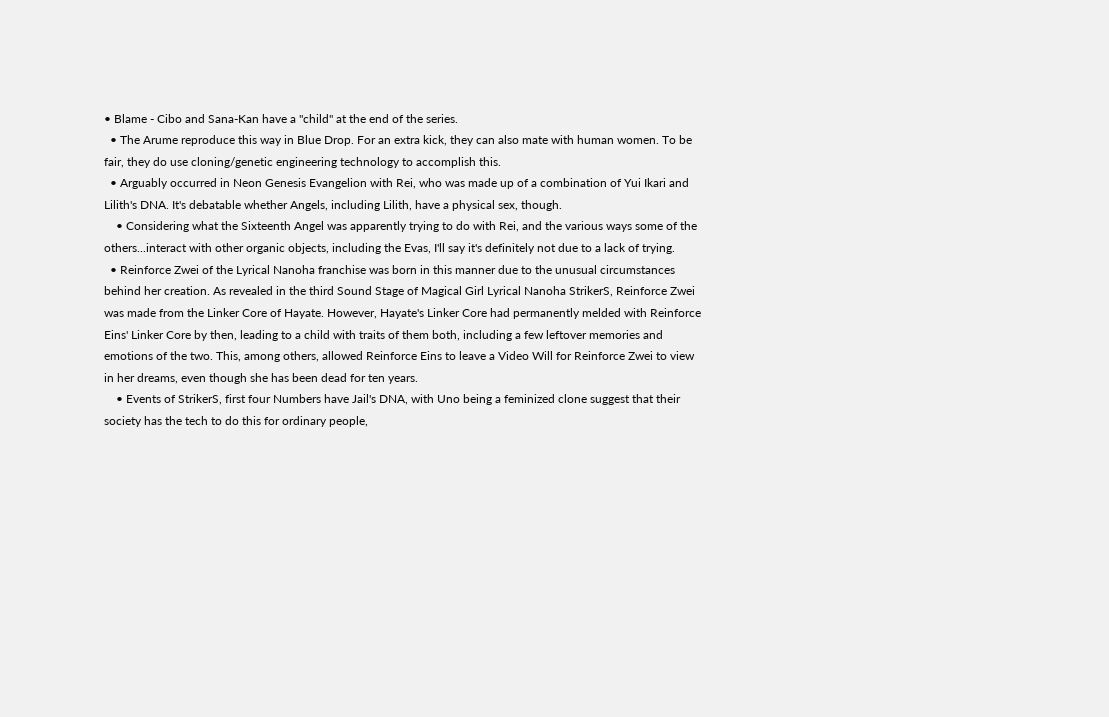• Blame - Cibo and Sana-Kan have a "child" at the end of the series.
  • The Arume reproduce this way in Blue Drop. For an extra kick, they can also mate with human women. To be fair, they do use cloning/genetic engineering technology to accomplish this.
  • Arguably occurred in Neon Genesis Evangelion with Rei, who was made up of a combination of Yui Ikari and Lilith's DNA. It's debatable whether Angels, including Lilith, have a physical sex, though.
    • Considering what the Sixteenth Angel was apparently trying to do with Rei, and the various ways some of the others...interact with other organic objects, including the Evas, I'll say it's definitely not due to a lack of trying.
  • Reinforce Zwei of the Lyrical Nanoha franchise was born in this manner due to the unusual circumstances behind her creation. As revealed in the third Sound Stage of Magical Girl Lyrical Nanoha StrikerS, Reinforce Zwei was made from the Linker Core of Hayate. However, Hayate's Linker Core had permanently melded with Reinforce Eins' Linker Core by then, leading to a child with traits of them both, including a few leftover memories and emotions of the two. This, among others, allowed Reinforce Eins to leave a Video Will for Reinforce Zwei to view in her dreams, even though she has been dead for ten years.
    • Events of StrikerS, first four Numbers have Jail's DNA, with Uno being a feminized clone suggest that their society has the tech to do this for ordinary people,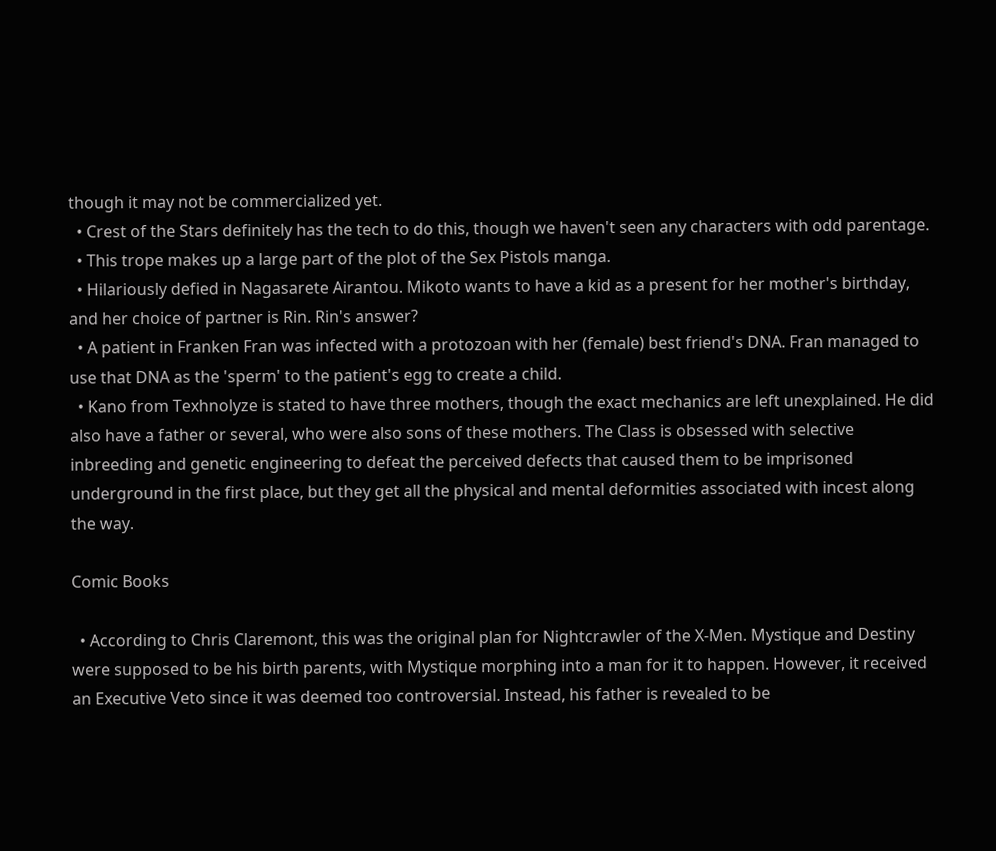though it may not be commercialized yet.
  • Crest of the Stars definitely has the tech to do this, though we haven't seen any characters with odd parentage.
  • This trope makes up a large part of the plot of the Sex Pistols manga.
  • Hilariously defied in Nagasarete Airantou. Mikoto wants to have a kid as a present for her mother's birthday, and her choice of partner is Rin. Rin's answer?
  • A patient in Franken Fran was infected with a protozoan with her (female) best friend's DNA. Fran managed to use that DNA as the 'sperm' to the patient's egg to create a child.
  • Kano from Texhnolyze is stated to have three mothers, though the exact mechanics are left unexplained. He did also have a father or several, who were also sons of these mothers. The Class is obsessed with selective inbreeding and genetic engineering to defeat the perceived defects that caused them to be imprisoned underground in the first place, but they get all the physical and mental deformities associated with incest along the way.

Comic Books

  • According to Chris Claremont, this was the original plan for Nightcrawler of the X-Men. Mystique and Destiny were supposed to be his birth parents, with Mystique morphing into a man for it to happen. However, it received an Executive Veto since it was deemed too controversial. Instead, his father is revealed to be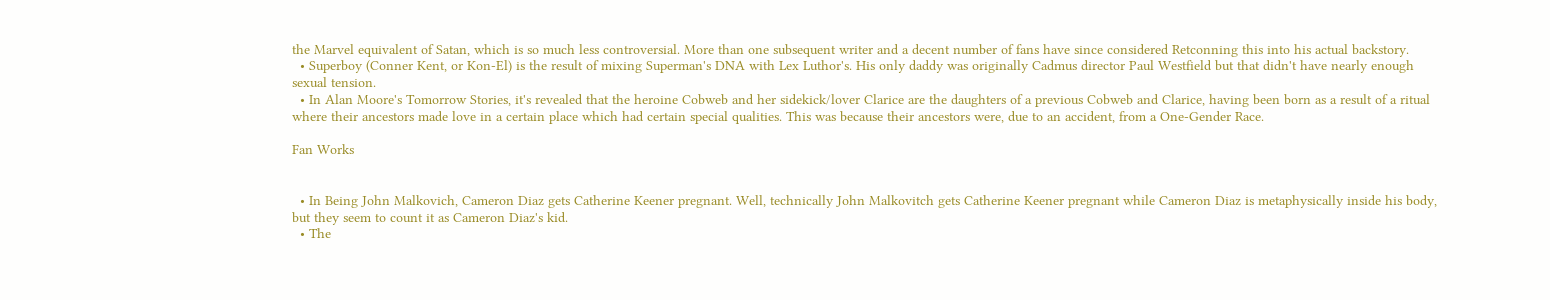the Marvel equivalent of Satan, which is so much less controversial. More than one subsequent writer and a decent number of fans have since considered Retconning this into his actual backstory.
  • Superboy (Conner Kent, or Kon-El) is the result of mixing Superman's DNA with Lex Luthor's. His only daddy was originally Cadmus director Paul Westfield but that didn't have nearly enough sexual tension.
  • In Alan Moore's Tomorrow Stories, it's revealed that the heroine Cobweb and her sidekick/lover Clarice are the daughters of a previous Cobweb and Clarice, having been born as a result of a ritual where their ancestors made love in a certain place which had certain special qualities. This was because their ancestors were, due to an accident, from a One-Gender Race.

Fan Works


  • In Being John Malkovich, Cameron Diaz gets Catherine Keener pregnant. Well, technically John Malkovitch gets Catherine Keener pregnant while Cameron Diaz is metaphysically inside his body, but they seem to count it as Cameron Diaz's kid.
  • The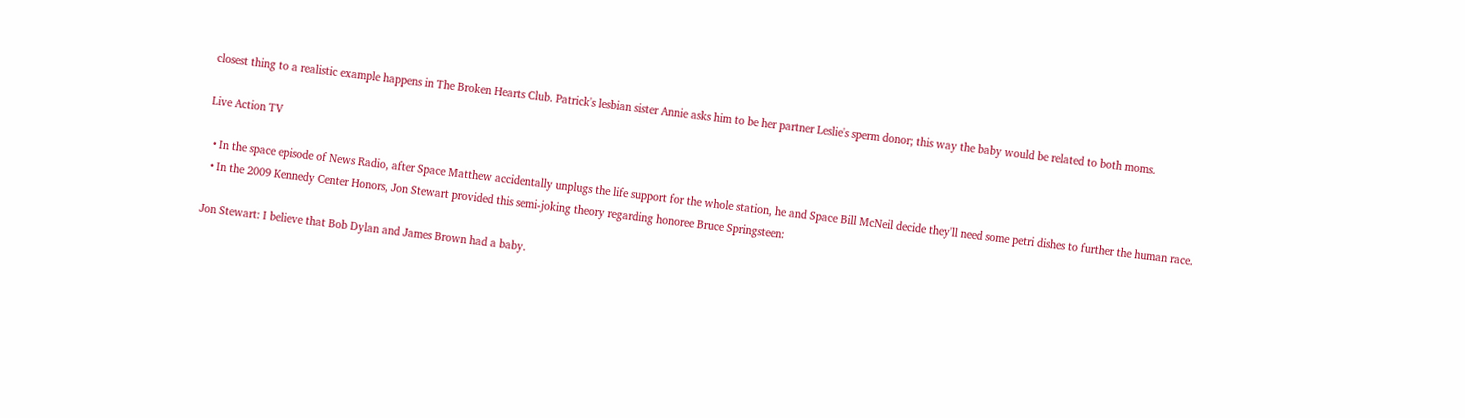closest thing to a realistic example happens in The Broken Hearts Club. Patrick's lesbian sister Annie asks him to be her partner Leslie's sperm donor; this way the baby would be related to both moms.

Live Action TV

  • In the space episode of News Radio, after Space Matthew accidentally unplugs the life support for the whole station, he and Space Bill McNeil decide they'll need some petri dishes to further the human race.
  • In the 2009 Kennedy Center Honors, Jon Stewart provided this semi-joking theory regarding honoree Bruce Springsteen:

Jon Stewart: I believe that Bob Dylan and James Brown had a baby.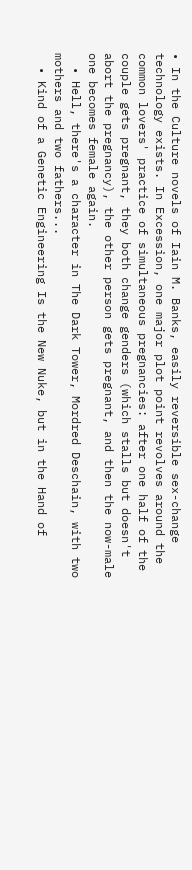• In the Culture novels of Iain M. Banks, easily reversible sex-change technology exists. In Excession, one major plot point revolves around the common lovers' practice of simultaneous pregnancies: after one half of the couple gets pregnant, they both change genders (which stalls but doesn't abort the pregnancy), the other person gets pregnant, and then the now-male one becomes female again.
  • Hell, there's a character in The Dark Tower, Mordred Deschain, with two mothers and two fathers...
  • Kind of a Genetic Engineering Is the New Nuke, but in the Hand of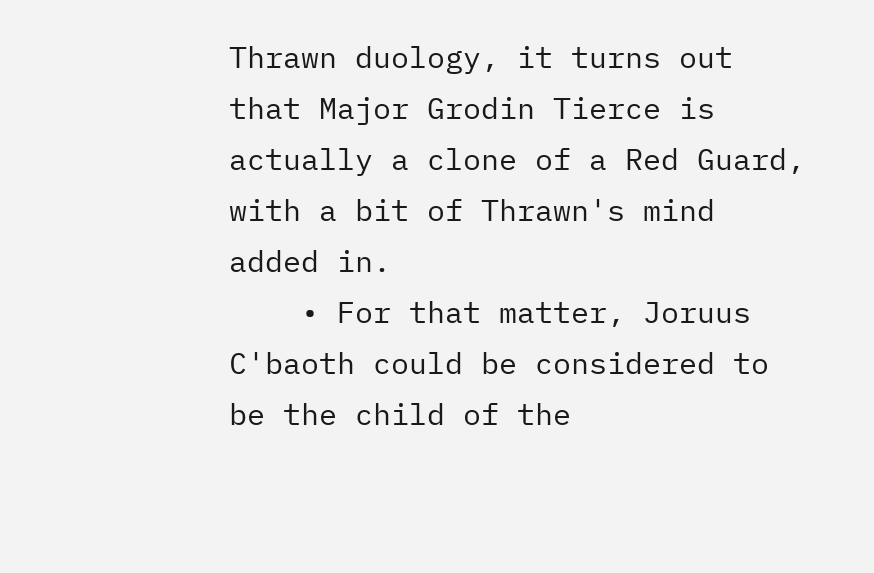Thrawn duology, it turns out that Major Grodin Tierce is actually a clone of a Red Guard, with a bit of Thrawn's mind added in.
    • For that matter, Joruus C'baoth could be considered to be the child of the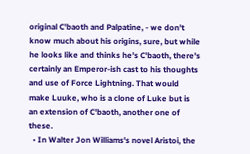original C'baoth and Palpatine, - we don't know much about his origins, sure, but while he looks like and thinks he's C'baoth, there's certainly an Emperor-ish cast to his thoughts and use of Force Lightning. That would make Luuke, who is a clone of Luke but is an extension of C'baoth, another one of these.
  • In Walter Jon Williams's novel Aristoi, the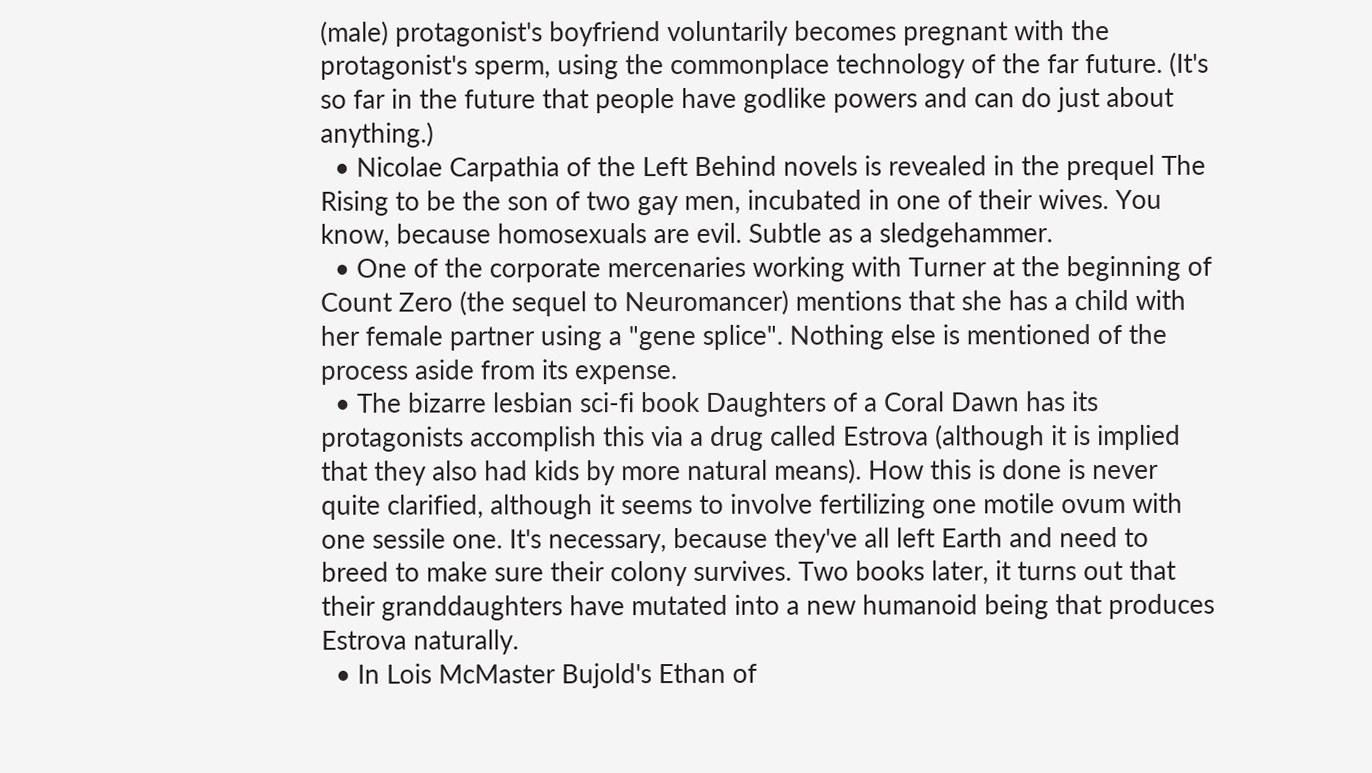(male) protagonist's boyfriend voluntarily becomes pregnant with the protagonist's sperm, using the commonplace technology of the far future. (It's so far in the future that people have godlike powers and can do just about anything.)
  • Nicolae Carpathia of the Left Behind novels is revealed in the prequel The Rising to be the son of two gay men, incubated in one of their wives. You know, because homosexuals are evil. Subtle as a sledgehammer.
  • One of the corporate mercenaries working with Turner at the beginning of Count Zero (the sequel to Neuromancer) mentions that she has a child with her female partner using a "gene splice". Nothing else is mentioned of the process aside from its expense.
  • The bizarre lesbian sci-fi book Daughters of a Coral Dawn has its protagonists accomplish this via a drug called Estrova (although it is implied that they also had kids by more natural means). How this is done is never quite clarified, although it seems to involve fertilizing one motile ovum with one sessile one. It's necessary, because they've all left Earth and need to breed to make sure their colony survives. Two books later, it turns out that their granddaughters have mutated into a new humanoid being that produces Estrova naturally.
  • In Lois McMaster Bujold's Ethan of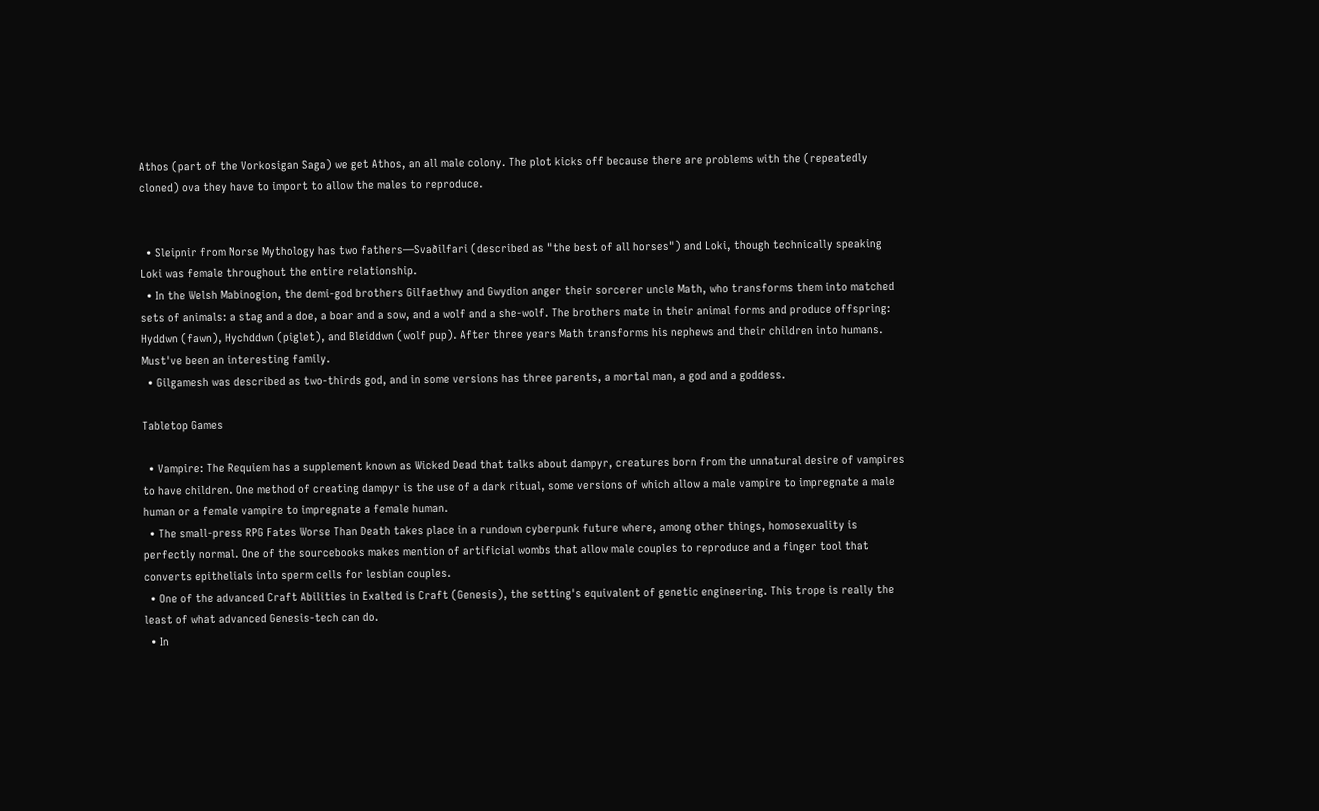Athos (part of the Vorkosigan Saga) we get Athos, an all male colony. The plot kicks off because there are problems with the (repeatedly cloned) ova they have to import to allow the males to reproduce.


  • Sleipnir from Norse Mythology has two fathers—Svaðilfari (described as "the best of all horses") and Loki, though technically speaking Loki was female throughout the entire relationship.
  • In the Welsh Mabinogion, the demi-god brothers Gilfaethwy and Gwydion anger their sorcerer uncle Math, who transforms them into matched sets of animals: a stag and a doe, a boar and a sow, and a wolf and a she-wolf. The brothers mate in their animal forms and produce offspring: Hyddwn (fawn), Hychddwn (piglet), and Bleiddwn (wolf pup). After three years Math transforms his nephews and their children into humans. Must've been an interesting family.
  • Gilgamesh was described as two-thirds god, and in some versions has three parents, a mortal man, a god and a goddess.

Tabletop Games

  • Vampire: The Requiem has a supplement known as Wicked Dead that talks about dampyr, creatures born from the unnatural desire of vampires to have children. One method of creating dampyr is the use of a dark ritual, some versions of which allow a male vampire to impregnate a male human or a female vampire to impregnate a female human.
  • The small-press RPG Fates Worse Than Death takes place in a rundown cyberpunk future where, among other things, homosexuality is perfectly normal. One of the sourcebooks makes mention of artificial wombs that allow male couples to reproduce and a finger tool that converts epithelials into sperm cells for lesbian couples.
  • One of the advanced Craft Abilities in Exalted is Craft (Genesis), the setting's equivalent of genetic engineering. This trope is really the least of what advanced Genesis-tech can do.
  • In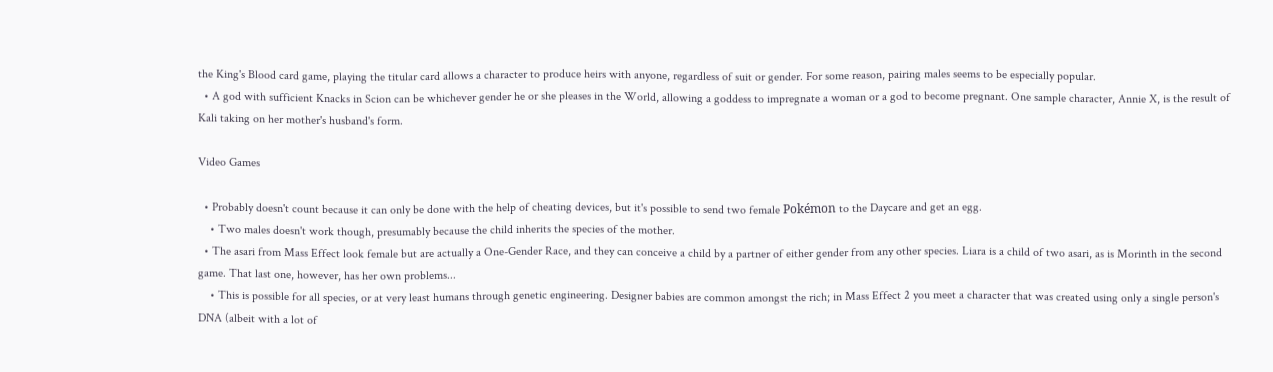the King's Blood card game, playing the titular card allows a character to produce heirs with anyone, regardless of suit or gender. For some reason, pairing males seems to be especially popular.
  • A god with sufficient Knacks in Scion can be whichever gender he or she pleases in the World, allowing a goddess to impregnate a woman or a god to become pregnant. One sample character, Annie X, is the result of Kali taking on her mother's husband's form.

Video Games

  • Probably doesn't count because it can only be done with the help of cheating devices, but it's possible to send two female Pokémon to the Daycare and get an egg.
    • Two males doesn't work though, presumably because the child inherits the species of the mother.
  • The asari from Mass Effect look female but are actually a One-Gender Race, and they can conceive a child by a partner of either gender from any other species. Liara is a child of two asari, as is Morinth in the second game. That last one, however, has her own problems...
    • This is possible for all species, or at very least humans through genetic engineering. Designer babies are common amongst the rich; in Mass Effect 2 you meet a character that was created using only a single person's DNA (albeit with a lot of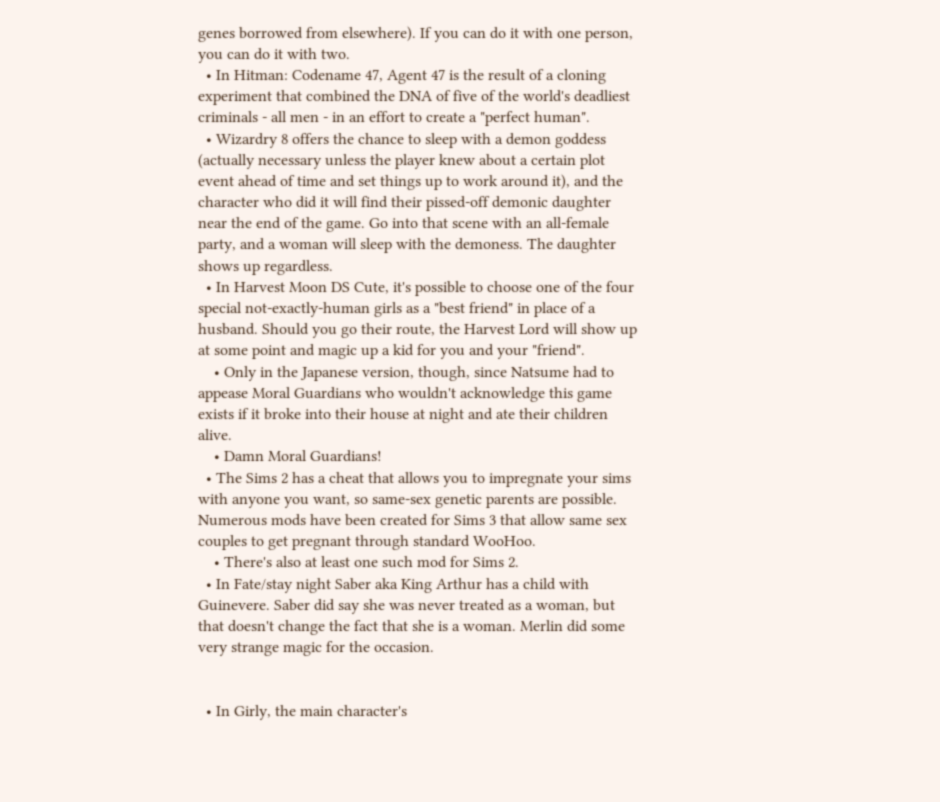genes borrowed from elsewhere). If you can do it with one person, you can do it with two.
  • In Hitman: Codename 47, Agent 47 is the result of a cloning experiment that combined the DNA of five of the world's deadliest criminals - all men - in an effort to create a "perfect human".
  • Wizardry 8 offers the chance to sleep with a demon goddess (actually necessary unless the player knew about a certain plot event ahead of time and set things up to work around it), and the character who did it will find their pissed-off demonic daughter near the end of the game. Go into that scene with an all-female party, and a woman will sleep with the demoness. The daughter shows up regardless.
  • In Harvest Moon DS Cute, it's possible to choose one of the four special not-exactly-human girls as a "best friend" in place of a husband. Should you go their route, the Harvest Lord will show up at some point and magic up a kid for you and your "friend".
    • Only in the Japanese version, though, since Natsume had to appease Moral Guardians who wouldn't acknowledge this game exists if it broke into their house at night and ate their children alive.
    • Damn Moral Guardians!
  • The Sims 2 has a cheat that allows you to impregnate your sims with anyone you want, so same-sex genetic parents are possible. Numerous mods have been created for Sims 3 that allow same sex couples to get pregnant through standard WooHoo.
    • There's also at least one such mod for Sims 2.
  • In Fate/stay night Saber aka King Arthur has a child with Guinevere. Saber did say she was never treated as a woman, but that doesn't change the fact that she is a woman. Merlin did some very strange magic for the occasion.


  • In Girly, the main character's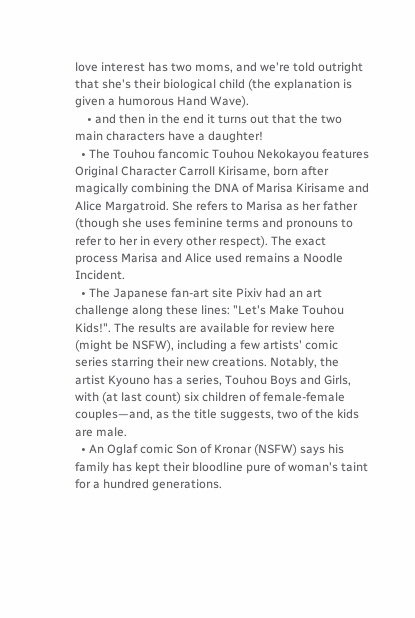love interest has two moms, and we're told outright that she's their biological child (the explanation is given a humorous Hand Wave).
    • and then in the end it turns out that the two main characters have a daughter!
  • The Touhou fancomic Touhou Nekokayou features Original Character Carroll Kirisame, born after magically combining the DNA of Marisa Kirisame and Alice Margatroid. She refers to Marisa as her father (though she uses feminine terms and pronouns to refer to her in every other respect). The exact process Marisa and Alice used remains a Noodle Incident.
  • The Japanese fan-art site Pixiv had an art challenge along these lines: "Let's Make Touhou Kids!". The results are available for review here (might be NSFW), including a few artists' comic series starring their new creations. Notably, the artist Kyouno has a series, Touhou Boys and Girls, with (at last count) six children of female-female couples—and, as the title suggests, two of the kids are male.
  • An Oglaf comic Son of Kronar (NSFW) says his family has kept their bloodline pure of woman's taint for a hundred generations.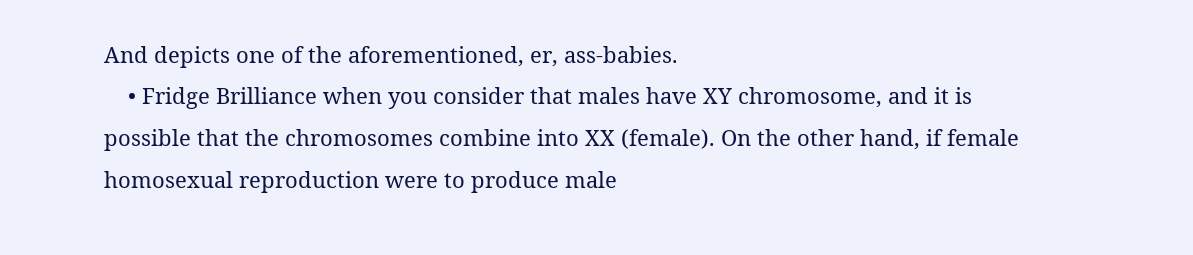And depicts one of the aforementioned, er, ass-babies.
    • Fridge Brilliance when you consider that males have XY chromosome, and it is possible that the chromosomes combine into XX (female). On the other hand, if female homosexual reproduction were to produce male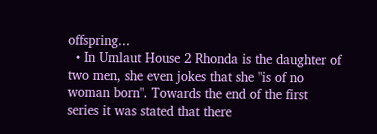offspring...
  • In Umlaut House 2 Rhonda is the daughter of two men, she even jokes that she "is of no woman born". Towards the end of the first series it was stated that there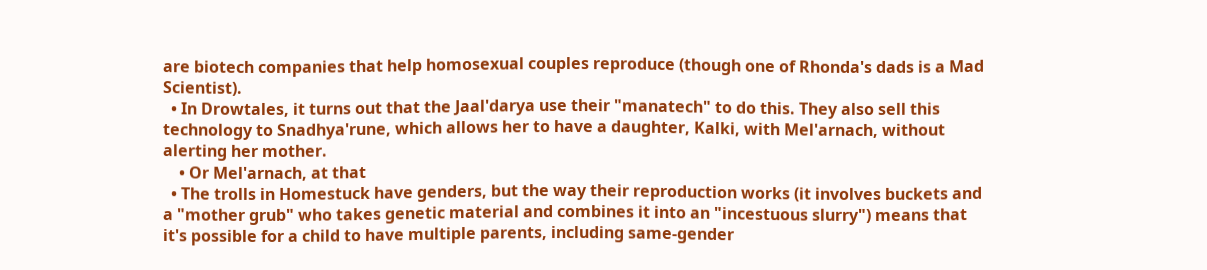are biotech companies that help homosexual couples reproduce (though one of Rhonda's dads is a Mad Scientist).
  • In Drowtales, it turns out that the Jaal'darya use their "manatech" to do this. They also sell this technology to Snadhya'rune, which allows her to have a daughter, Kalki, with Mel'arnach, without alerting her mother.
    • Or Mel'arnach, at that
  • The trolls in Homestuck have genders, but the way their reproduction works (it involves buckets and a "mother grub" who takes genetic material and combines it into an "incestuous slurry") means that it's possible for a child to have multiple parents, including same-gender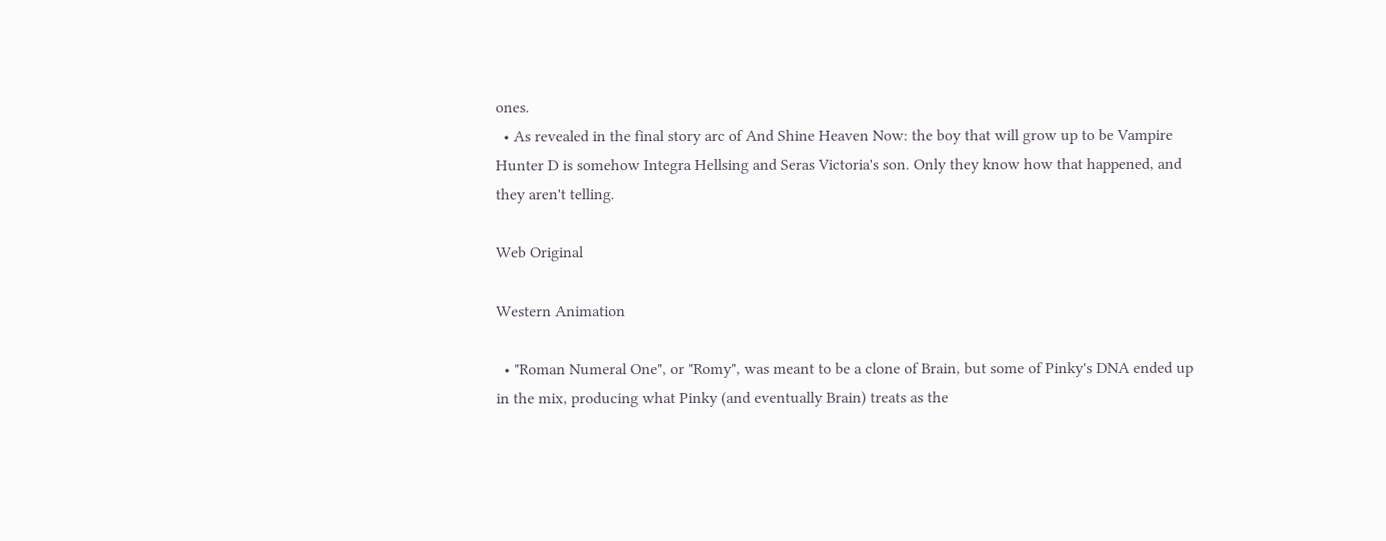ones.
  • As revealed in the final story arc of And Shine Heaven Now: the boy that will grow up to be Vampire Hunter D is somehow Integra Hellsing and Seras Victoria's son. Only they know how that happened, and they aren't telling.

Web Original

Western Animation

  • "Roman Numeral One", or "Romy", was meant to be a clone of Brain, but some of Pinky's DNA ended up in the mix, producing what Pinky (and eventually Brain) treats as the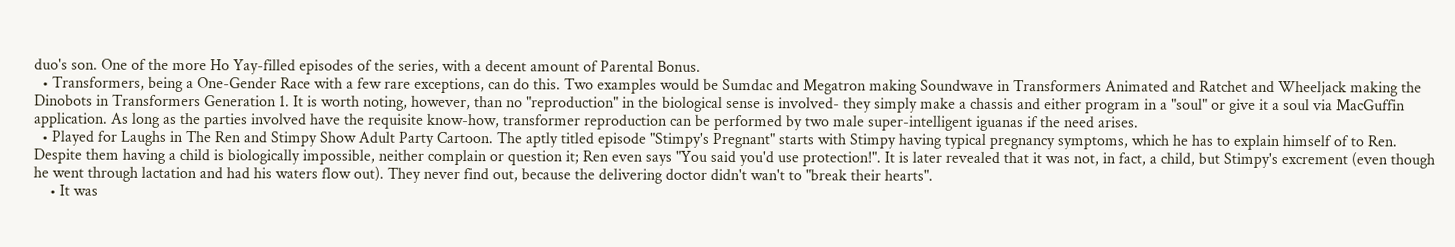duo's son. One of the more Ho Yay-filled episodes of the series, with a decent amount of Parental Bonus.
  • Transformers, being a One-Gender Race with a few rare exceptions, can do this. Two examples would be Sumdac and Megatron making Soundwave in Transformers Animated and Ratchet and Wheeljack making the Dinobots in Transformers Generation 1. It is worth noting, however, than no "reproduction" in the biological sense is involved- they simply make a chassis and either program in a "soul" or give it a soul via MacGuffin application. As long as the parties involved have the requisite know-how, transformer reproduction can be performed by two male super-intelligent iguanas if the need arises.
  • Played for Laughs in The Ren and Stimpy Show Adult Party Cartoon. The aptly titled episode "Stimpy's Pregnant" starts with Stimpy having typical pregnancy symptoms, which he has to explain himself of to Ren. Despite them having a child is biologically impossible, neither complain or question it; Ren even says "You said you'd use protection!". It is later revealed that it was not, in fact, a child, but Stimpy's excrement (even though he went through lactation and had his waters flow out). They never find out, because the delivering doctor didn't wan't to "break their hearts".
    • It was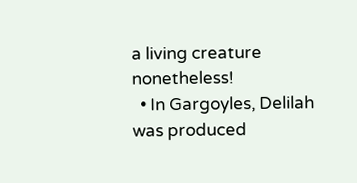a living creature nonetheless!
  • In Gargoyles, Delilah was produced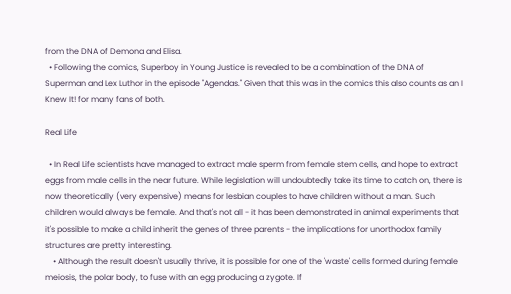from the DNA of Demona and Elisa.
  • Following the comics, Superboy in Young Justice is revealed to be a combination of the DNA of Superman and Lex Luthor in the episode "Agendas." Given that this was in the comics this also counts as an I Knew It! for many fans of both.

Real Life

  • In Real Life scientists have managed to extract male sperm from female stem cells, and hope to extract eggs from male cells in the near future. While legislation will undoubtedly take its time to catch on, there is now theoretically (very expensive) means for lesbian couples to have children without a man. Such children would always be female. And that's not all - it has been demonstrated in animal experiments that it's possible to make a child inherit the genes of three parents - the implications for unorthodox family structures are pretty interesting.
    • Although the result doesn't usually thrive, it is possible for one of the 'waste' cells formed during female meiosis, the polar body, to fuse with an egg producing a zygote. If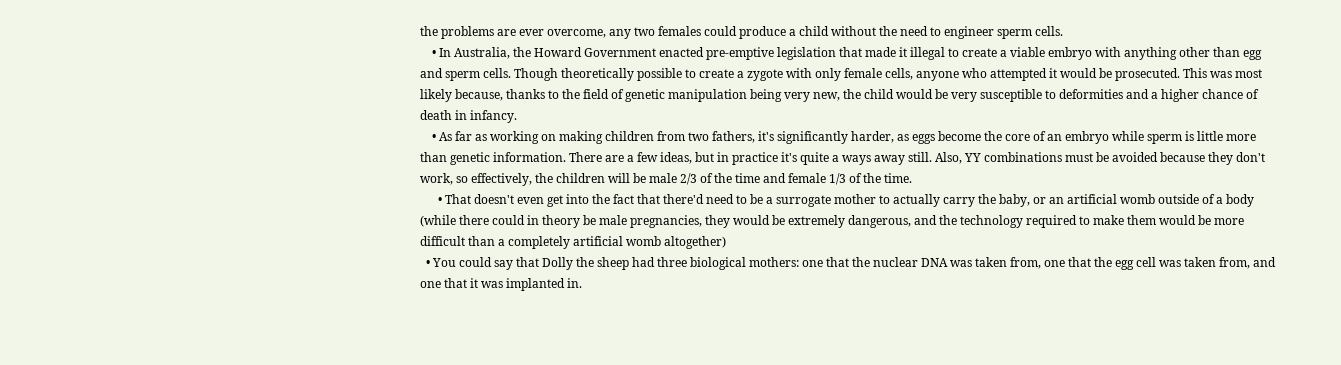the problems are ever overcome, any two females could produce a child without the need to engineer sperm cells.
    • In Australia, the Howard Government enacted pre-emptive legislation that made it illegal to create a viable embryo with anything other than egg and sperm cells. Though theoretically possible to create a zygote with only female cells, anyone who attempted it would be prosecuted. This was most likely because, thanks to the field of genetic manipulation being very new, the child would be very susceptible to deformities and a higher chance of death in infancy.
    • As far as working on making children from two fathers, it's significantly harder, as eggs become the core of an embryo while sperm is little more than genetic information. There are a few ideas, but in practice it's quite a ways away still. Also, YY combinations must be avoided because they don't work, so effectively, the children will be male 2/3 of the time and female 1/3 of the time.
      • That doesn't even get into the fact that there'd need to be a surrogate mother to actually carry the baby, or an artificial womb outside of a body (while there could in theory be male pregnancies, they would be extremely dangerous, and the technology required to make them would be more difficult than a completely artificial womb altogether)
  • You could say that Dolly the sheep had three biological mothers: one that the nuclear DNA was taken from, one that the egg cell was taken from, and one that it was implanted in.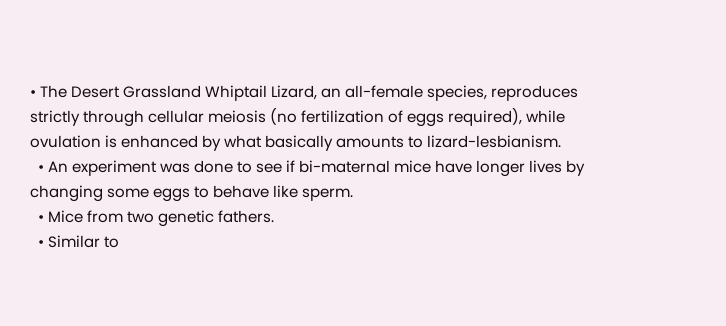• The Desert Grassland Whiptail Lizard, an all-female species, reproduces strictly through cellular meiosis (no fertilization of eggs required), while ovulation is enhanced by what basically amounts to lizard-lesbianism.
  • An experiment was done to see if bi-maternal mice have longer lives by changing some eggs to behave like sperm.
  • Mice from two genetic fathers.
  • Similar to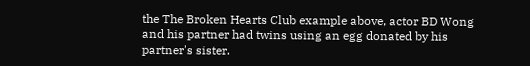the The Broken Hearts Club example above, actor BD Wong and his partner had twins using an egg donated by his partner's sister.